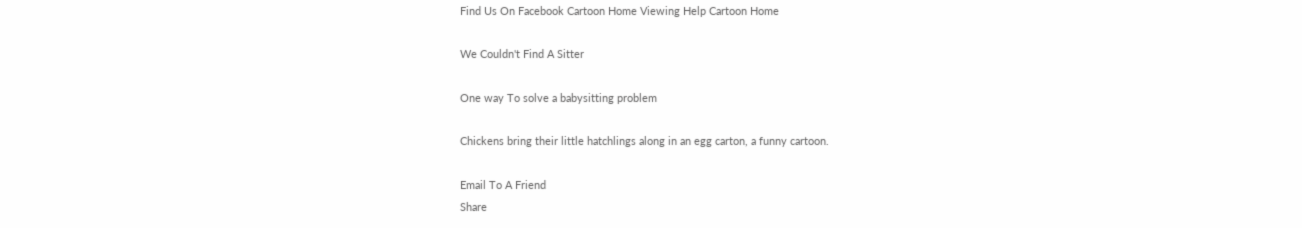Find Us On Facebook Cartoon Home Viewing Help Cartoon Home

We Couldn't Find A Sitter

One way To solve a babysitting problem

Chickens bring their little hatchlings along in an egg carton, a funny cartoon.

Email To A Friend
Share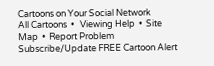Cartoons on Your Social Network
All Cartoons  •   Viewing Help  •  Site Map  •  Report Problem
Subscribe/Update FREE Cartoon Alert